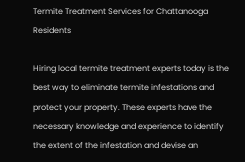Termite Treatment Services for Chattanooga Residents

Hiring local termite treatment experts today is the best way to eliminate termite infestations and protect your property. These experts have the necessary knowledge and experience to identify the extent of the infestation and devise an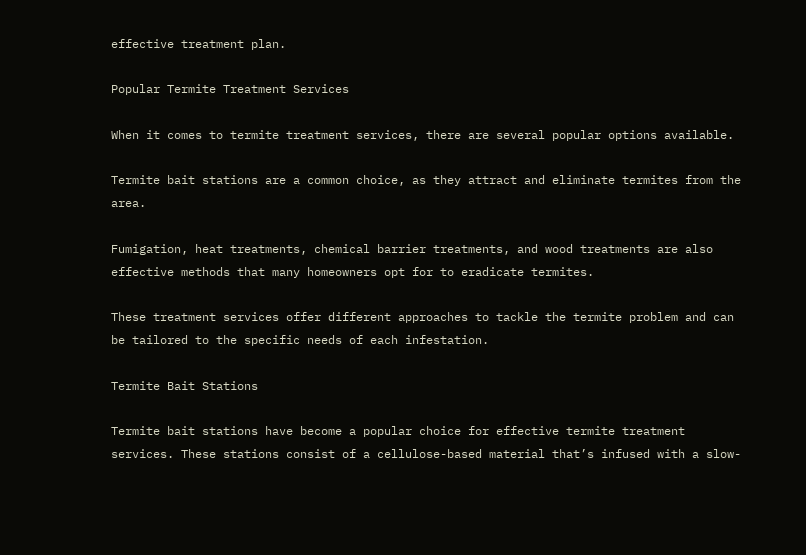effective treatment plan.

Popular Termite Treatment Services

When it comes to termite treatment services, there are several popular options available.

Termite bait stations are a common choice, as they attract and eliminate termites from the area.

Fumigation, heat treatments, chemical barrier treatments, and wood treatments are also effective methods that many homeowners opt for to eradicate termites.

These treatment services offer different approaches to tackle the termite problem and can be tailored to the specific needs of each infestation.

Termite Bait Stations

Termite bait stations have become a popular choice for effective termite treatment services. These stations consist of a cellulose-based material that’s infused with a slow-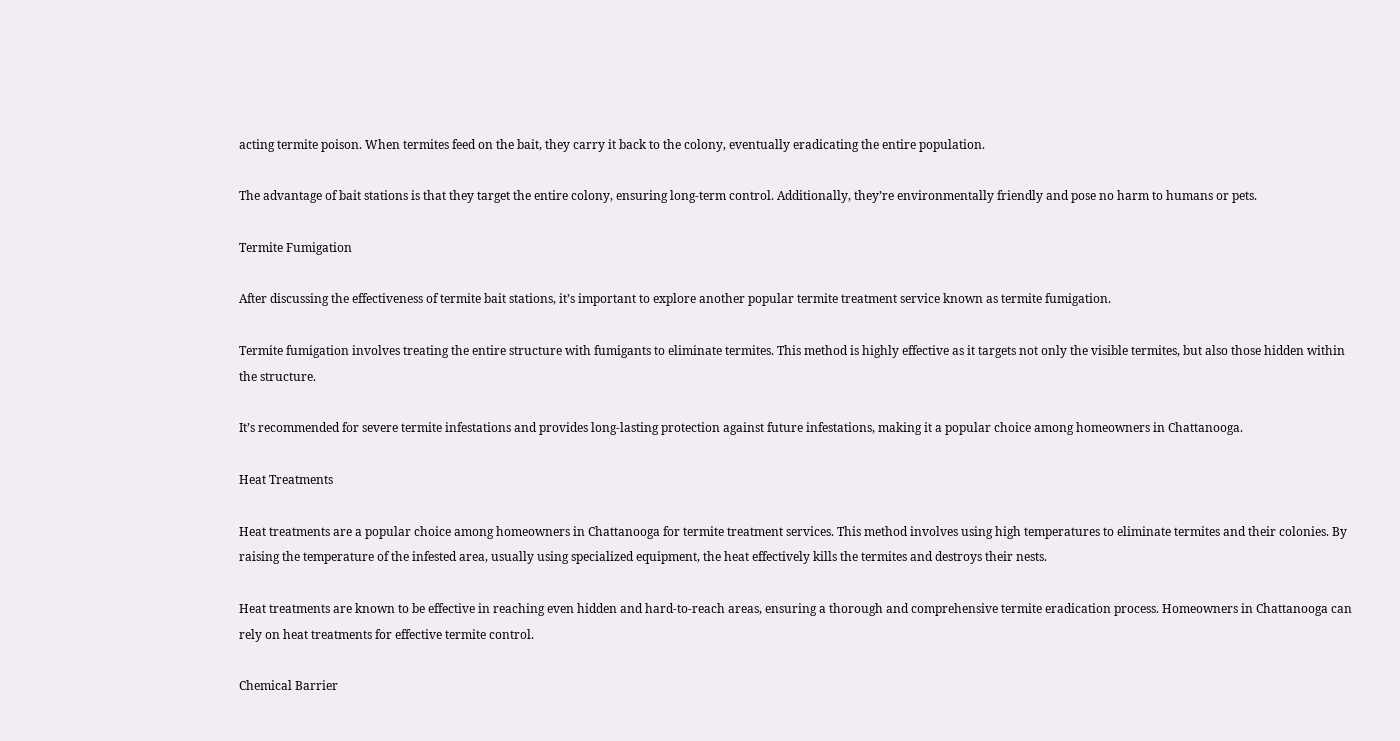acting termite poison. When termites feed on the bait, they carry it back to the colony, eventually eradicating the entire population.

The advantage of bait stations is that they target the entire colony, ensuring long-term control. Additionally, they’re environmentally friendly and pose no harm to humans or pets.

Termite Fumigation

After discussing the effectiveness of termite bait stations, it’s important to explore another popular termite treatment service known as termite fumigation.

Termite fumigation involves treating the entire structure with fumigants to eliminate termites. This method is highly effective as it targets not only the visible termites, but also those hidden within the structure.

It’s recommended for severe termite infestations and provides long-lasting protection against future infestations, making it a popular choice among homeowners in Chattanooga.

Heat Treatments

Heat treatments are a popular choice among homeowners in Chattanooga for termite treatment services. This method involves using high temperatures to eliminate termites and their colonies. By raising the temperature of the infested area, usually using specialized equipment, the heat effectively kills the termites and destroys their nests.

Heat treatments are known to be effective in reaching even hidden and hard-to-reach areas, ensuring a thorough and comprehensive termite eradication process. Homeowners in Chattanooga can rely on heat treatments for effective termite control.

Chemical Barrier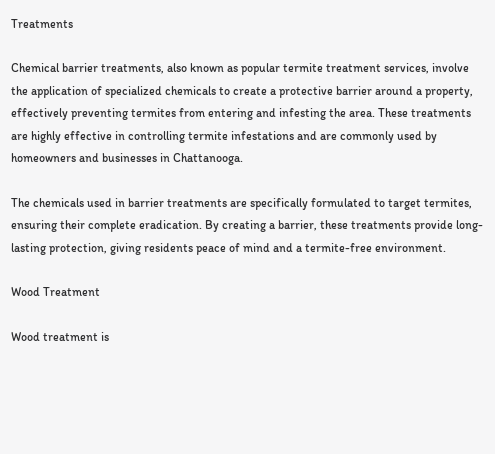Treatments

Chemical barrier treatments, also known as popular termite treatment services, involve the application of specialized chemicals to create a protective barrier around a property, effectively preventing termites from entering and infesting the area. These treatments are highly effective in controlling termite infestations and are commonly used by homeowners and businesses in Chattanooga.

The chemicals used in barrier treatments are specifically formulated to target termites, ensuring their complete eradication. By creating a barrier, these treatments provide long-lasting protection, giving residents peace of mind and a termite-free environment.

Wood Treatment

Wood treatment is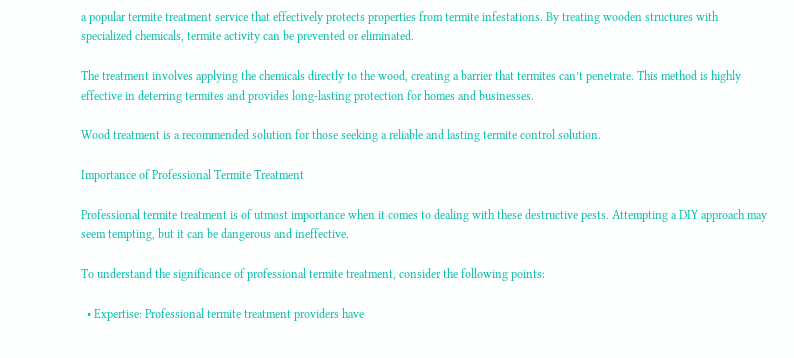a popular termite treatment service that effectively protects properties from termite infestations. By treating wooden structures with specialized chemicals, termite activity can be prevented or eliminated.

The treatment involves applying the chemicals directly to the wood, creating a barrier that termites can’t penetrate. This method is highly effective in deterring termites and provides long-lasting protection for homes and businesses.

Wood treatment is a recommended solution for those seeking a reliable and lasting termite control solution.

Importance of Professional Termite Treatment

Professional termite treatment is of utmost importance when it comes to dealing with these destructive pests. Attempting a DIY approach may seem tempting, but it can be dangerous and ineffective.

To understand the significance of professional termite treatment, consider the following points:

  • Expertise: Professional termite treatment providers have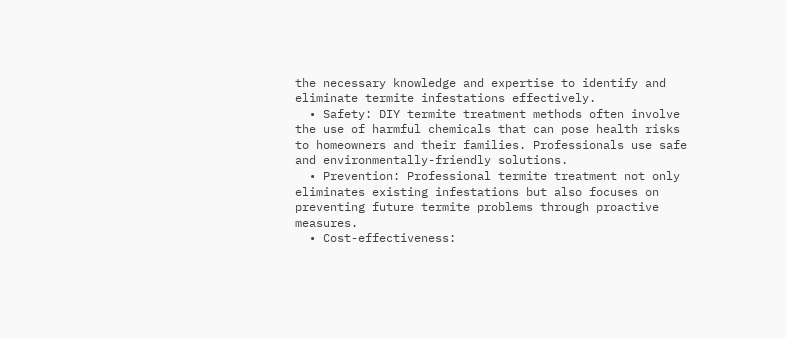the necessary knowledge and expertise to identify and eliminate termite infestations effectively.
  • Safety: DIY termite treatment methods often involve the use of harmful chemicals that can pose health risks to homeowners and their families. Professionals use safe and environmentally-friendly solutions.
  • Prevention: Professional termite treatment not only eliminates existing infestations but also focuses on preventing future termite problems through proactive measures.
  • Cost-effectiveness: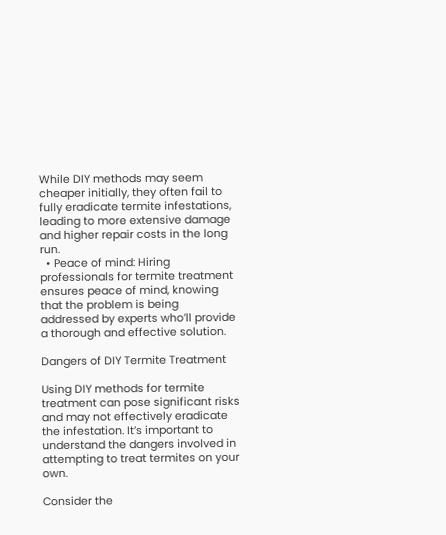While DIY methods may seem cheaper initially, they often fail to fully eradicate termite infestations, leading to more extensive damage and higher repair costs in the long run.
  • Peace of mind: Hiring professionals for termite treatment ensures peace of mind, knowing that the problem is being addressed by experts who’ll provide a thorough and effective solution.

Dangers of DIY Termite Treatment

Using DIY methods for termite treatment can pose significant risks and may not effectively eradicate the infestation. It’s important to understand the dangers involved in attempting to treat termites on your own.

Consider the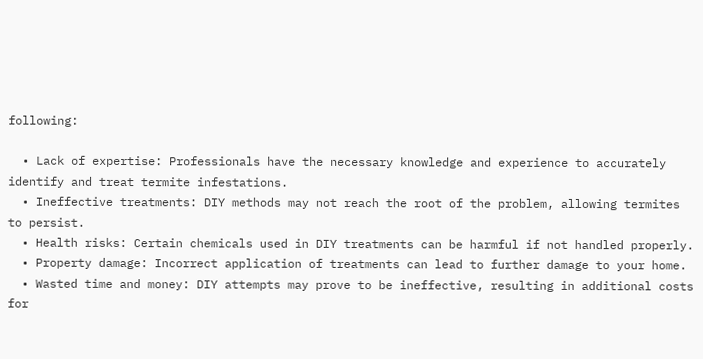following:

  • Lack of expertise: Professionals have the necessary knowledge and experience to accurately identify and treat termite infestations.
  • Ineffective treatments: DIY methods may not reach the root of the problem, allowing termites to persist.
  • Health risks: Certain chemicals used in DIY treatments can be harmful if not handled properly.
  • Property damage: Incorrect application of treatments can lead to further damage to your home.
  • Wasted time and money: DIY attempts may prove to be ineffective, resulting in additional costs for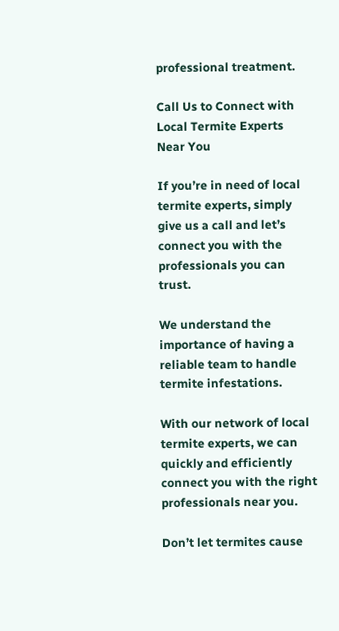professional treatment.

Call Us to Connect with Local Termite Experts Near You

If you’re in need of local termite experts, simply give us a call and let’s connect you with the professionals you can trust.

We understand the importance of having a reliable team to handle termite infestations.

With our network of local termite experts, we can quickly and efficiently connect you with the right professionals near you.

Don’t let termites cause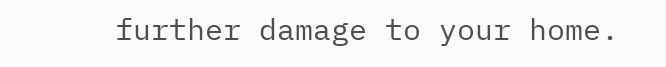further damage to your home.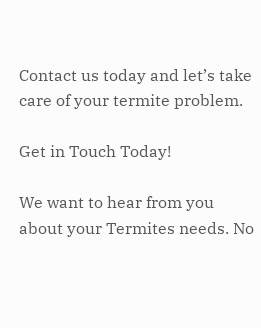Contact us today and let’s take care of your termite problem.

Get in Touch Today!

We want to hear from you about your Termites needs. No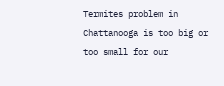Termites problem in Chattanooga is too big or too small for our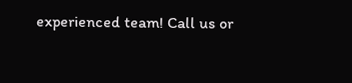experienced team! Call us or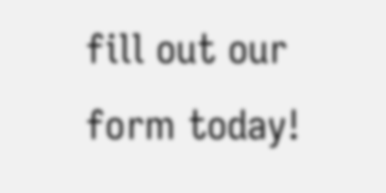fill out our form today!